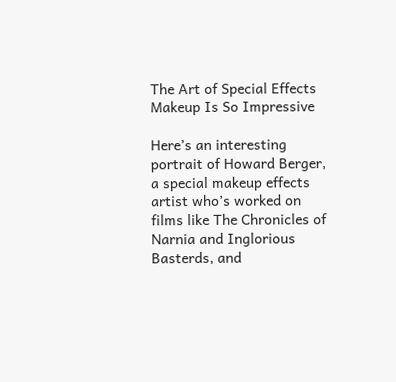The Art of Special Effects Makeup Is So Impressive

Here’s an interesting portrait of Howard Berger, a special makeup effects artist who’s worked on films like The Chronicles of Narnia and Inglorious Basterds, and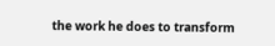the work he does to transform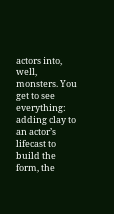actors into, well, monsters. You get to see everything: adding clay to an actor’s lifecast to build the form, the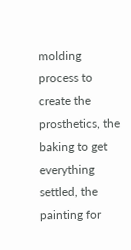molding process to create the prosthetics, the baking to get everything settled, the painting for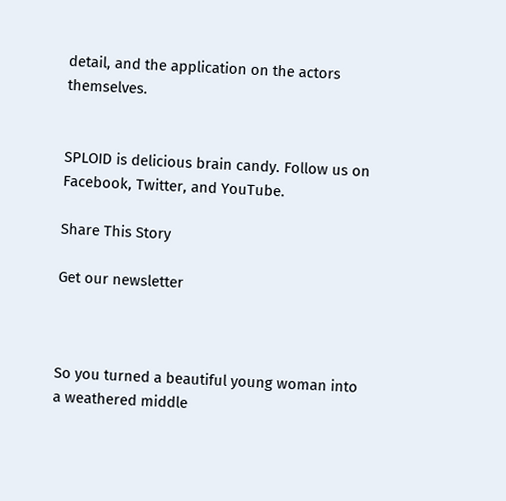detail, and the application on the actors themselves.


SPLOID is delicious brain candy. Follow us on Facebook, Twitter, and YouTube.

Share This Story

Get our newsletter



So you turned a beautiful young woman into a weathered middle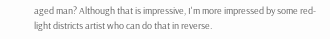aged man? Although that is impressive, I'm more impressed by some red-light districts artist who can do that in reverse.